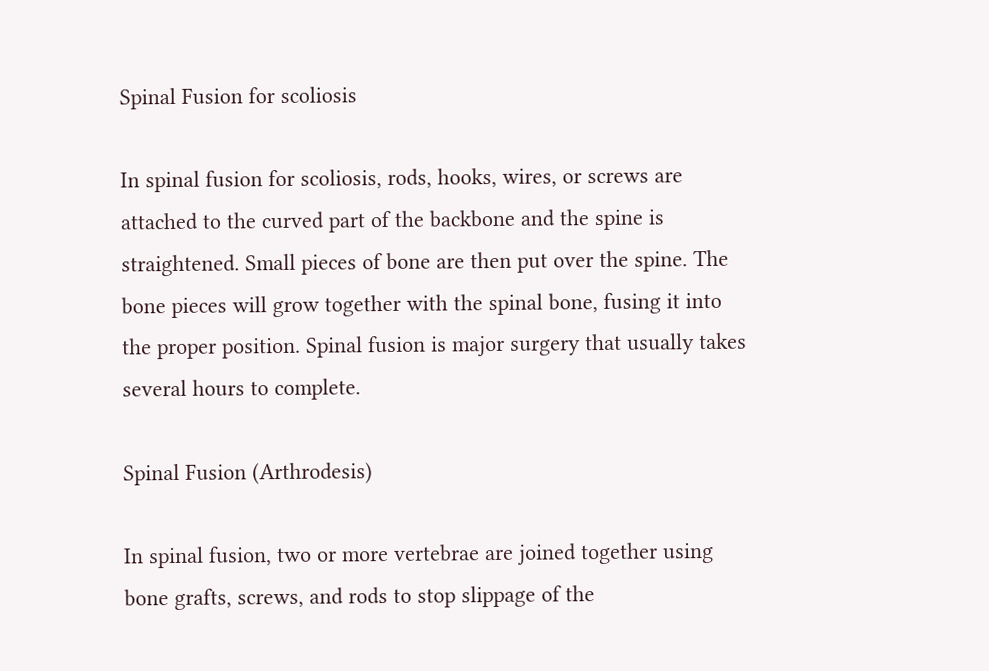Spinal Fusion for scoliosis

In spinal fusion for scoliosis, rods, hooks, wires, or screws are attached to the curved part of the backbone and the spine is straightened. Small pieces of bone are then put over the spine. The bone pieces will grow together with the spinal bone, fusing it into the proper position. Spinal fusion is major surgery that usually takes several hours to complete.

Spinal Fusion (Arthrodesis)

In spinal fusion, two or more vertebrae are joined together using bone grafts, screws, and rods to stop slippage of the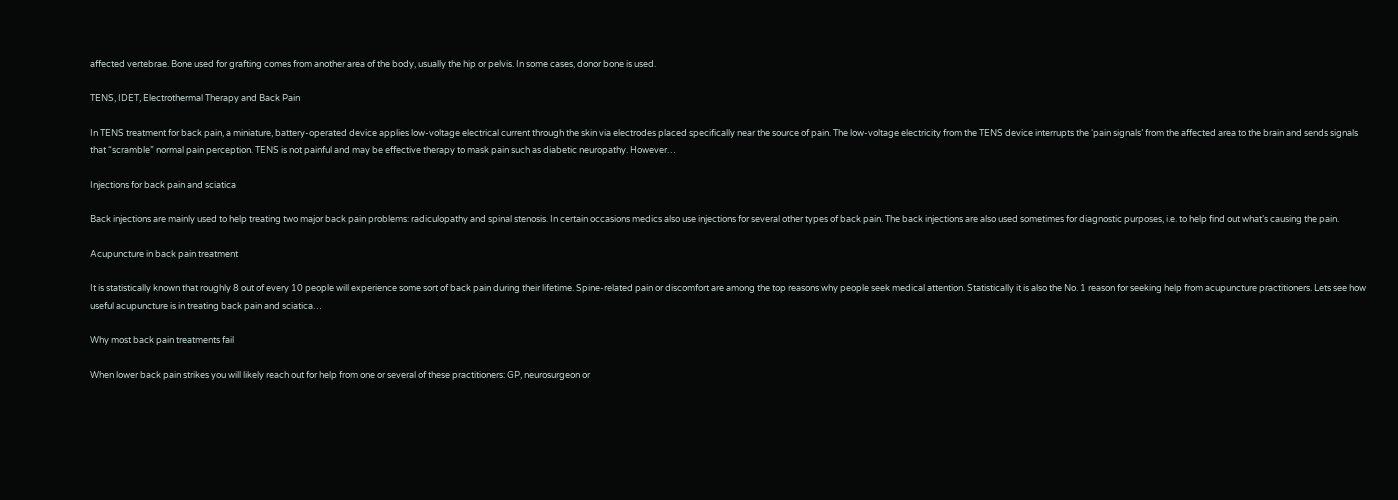affected vertebrae. Bone used for grafting comes from another area of the body, usually the hip or pelvis. In some cases, donor bone is used.

TENS, IDET, Electrothermal Therapy and Back Pain

In TENS treatment for back pain, a miniature, battery-operated device applies low-voltage electrical current through the skin via electrodes placed specifically near the source of pain. The low-voltage electricity from the TENS device interrupts the ‘pain signals’ from the affected area to the brain and sends signals that “scramble” normal pain perception. TENS is not painful and may be effective therapy to mask pain such as diabetic neuropathy. However…

Injections for back pain and sciatica

Back injections are mainly used to help treating two major back pain problems: radiculopathy and spinal stenosis. In certain occasions medics also use injections for several other types of back pain. The back injections are also used sometimes for diagnostic purposes, i.e. to help find out what’s causing the pain.

Acupuncture in back pain treatment

It is statistically known that roughly 8 out of every 10 people will experience some sort of back pain during their lifetime. Spine-related pain or discomfort are among the top reasons why people seek medical attention. Statistically it is also the No. 1 reason for seeking help from acupuncture practitioners. Lets see how useful acupuncture is in treating back pain and sciatica…

Why most back pain treatments fail

When lower back pain strikes you will likely reach out for help from one or several of these practitioners: GP, neurosurgeon or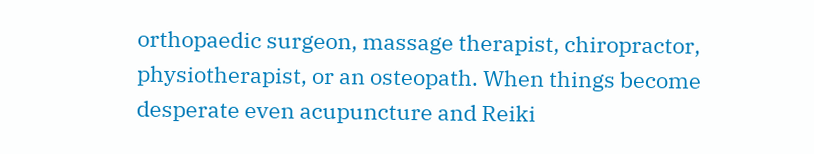orthopaedic surgeon, massage therapist, chiropractor, physiotherapist, or an osteopath. When things become desperate even acupuncture and Reiki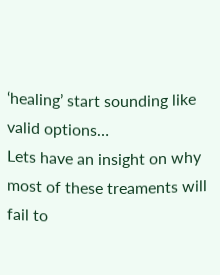‘healing’ start sounding like valid options…
Lets have an insight on why most of these treaments will fail to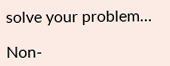solve your problem…

Non-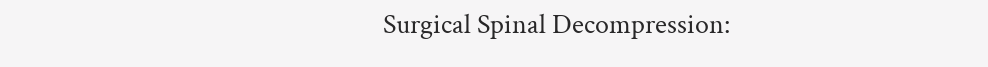Surgical Spinal Decompression: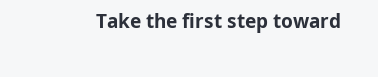Take the first step toward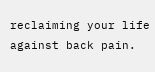reclaiming your life against back pain.